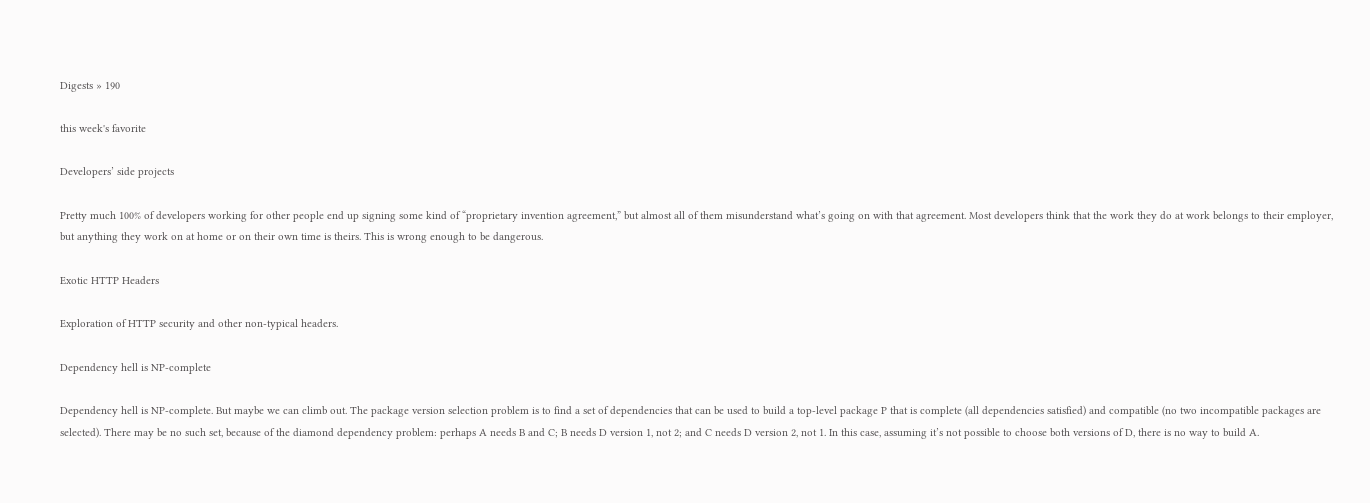Digests » 190

this week's favorite

Developers’ side projects

Pretty much 100% of developers working for other people end up signing some kind of “proprietary invention agreement,” but almost all of them misunderstand what’s going on with that agreement. Most developers think that the work they do at work belongs to their employer, but anything they work on at home or on their own time is theirs. This is wrong enough to be dangerous.

Exotic HTTP Headers

Exploration of HTTP security and other non-typical headers.

Dependency hell is NP-complete

Dependency hell is NP-complete. But maybe we can climb out. The package version selection problem is to find a set of dependencies that can be used to build a top-level package P that is complete (all dependencies satisfied) and compatible (no two incompatible packages are selected). There may be no such set, because of the diamond dependency problem: perhaps A needs B and C; B needs D version 1, not 2; and C needs D version 2, not 1. In this case, assuming it’s not possible to choose both versions of D, there is no way to build A.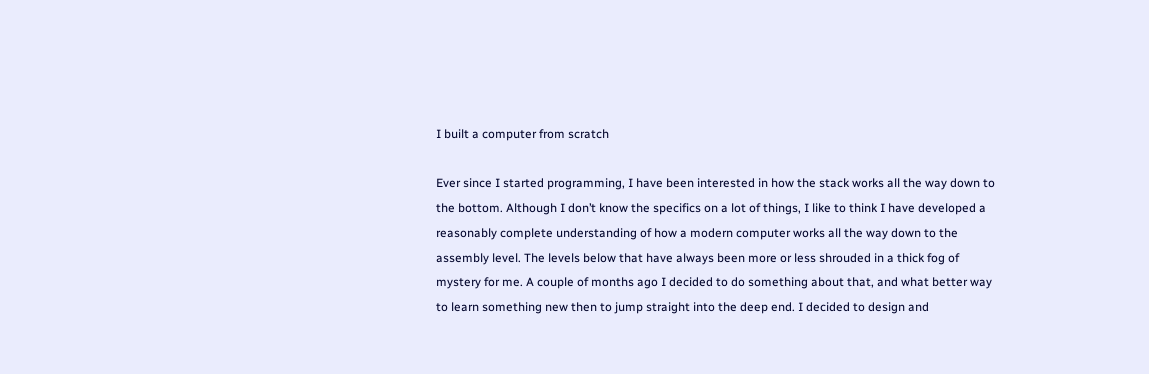I built a computer from scratch

Ever since I started programming, I have been interested in how the stack works all the way down to the bottom. Although I don’t know the specifics on a lot of things, I like to think I have developed a reasonably complete understanding of how a modern computer works all the way down to the assembly level. The levels below that have always been more or less shrouded in a thick fog of mystery for me. A couple of months ago I decided to do something about that, and what better way to learn something new then to jump straight into the deep end. I decided to design and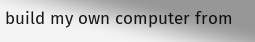build my own computer from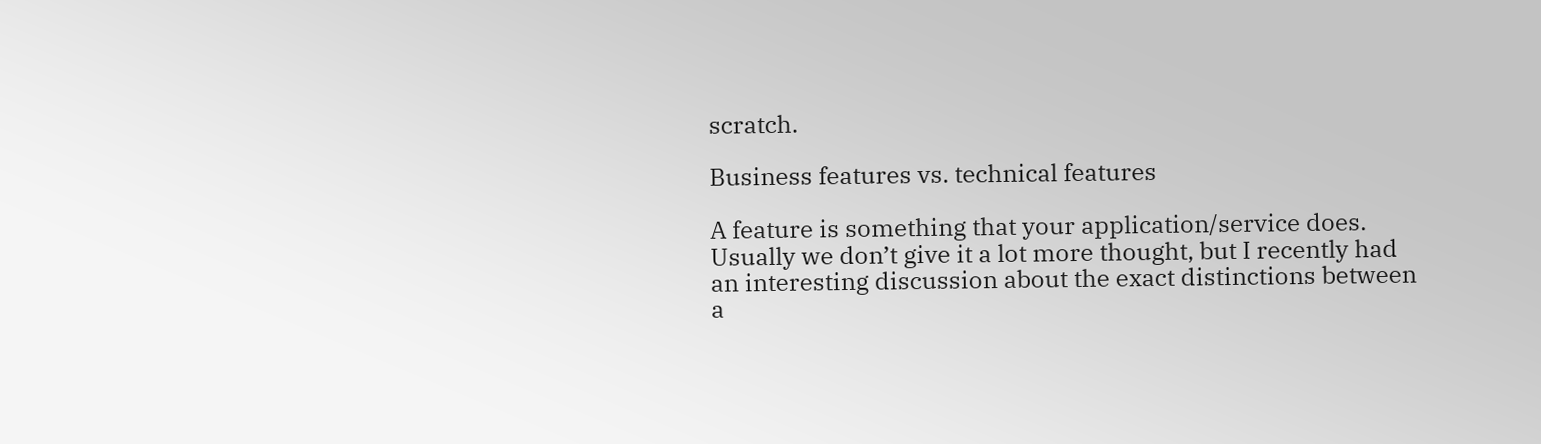scratch.

Business features vs. technical features

A feature is something that your application/service does. Usually we don’t give it a lot more thought, but I recently had an interesting discussion about the exact distinctions between a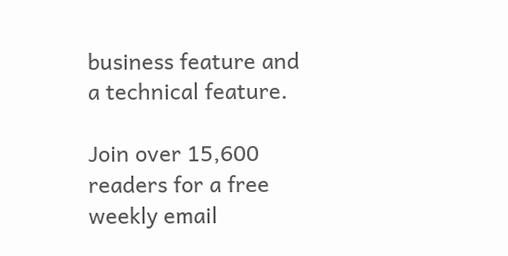business feature and a technical feature.

Join over 15,600 readers for a free weekly email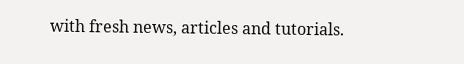with fresh news, articles and tutorials.